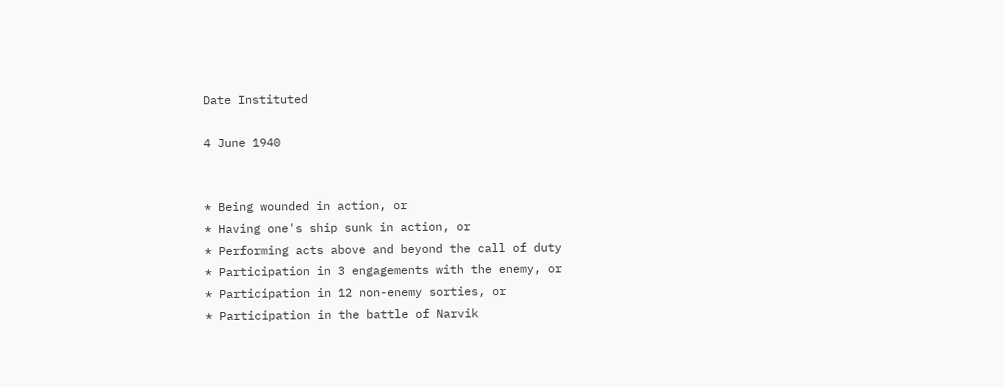Date Instituted

4 June 1940


* Being wounded in action, or
* Having one's ship sunk in action, or
* Performing acts above and beyond the call of duty
* Participation in 3 engagements with the enemy, or
* Participation in 12 non-enemy sorties, or
* Participation in the battle of Narvik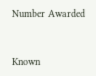Number Awarded


Known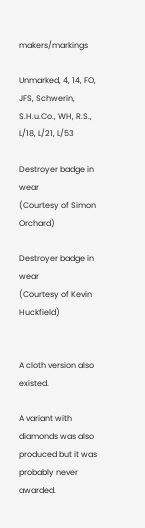makers/markings

Unmarked, 4, 14, FO, JFS, Schwerin, S.H.u.Co., WH, R.S., L/18, L/21, L/53

Destroyer badge in wear
(Courtesy of Simon Orchard)

Destroyer badge in wear
(Courtesy of Kevin Huckfield)


A cloth version also existed.

A variant with diamonds was also produced but it was probably never awarded.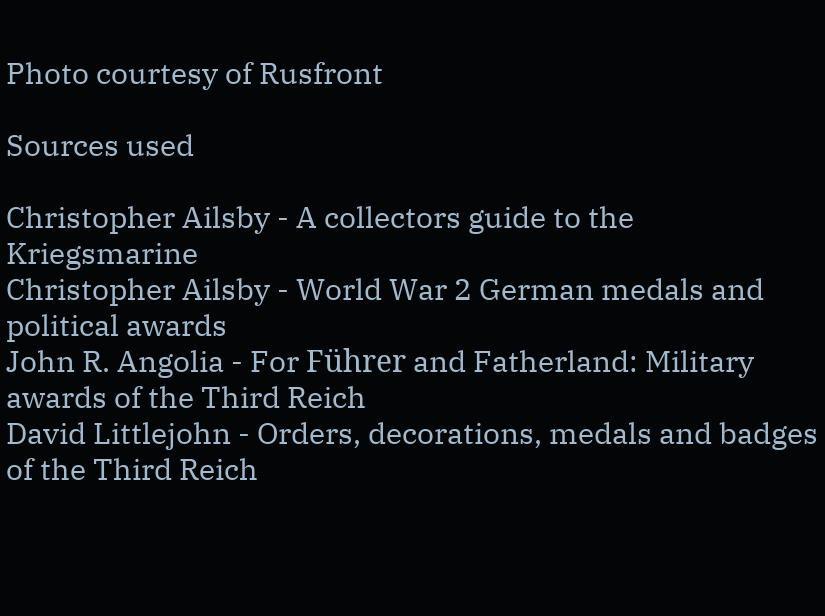Photo courtesy of Rusfront

Sources used

Christopher Ailsby - A collectors guide to the Kriegsmarine
Christopher Ailsby - World War 2 German medals and political awards
John R. Angolia - For Führer and Fatherland: Military awards of the Third Reich
David Littlejohn - Orders, decorations, medals and badges of the Third Reich